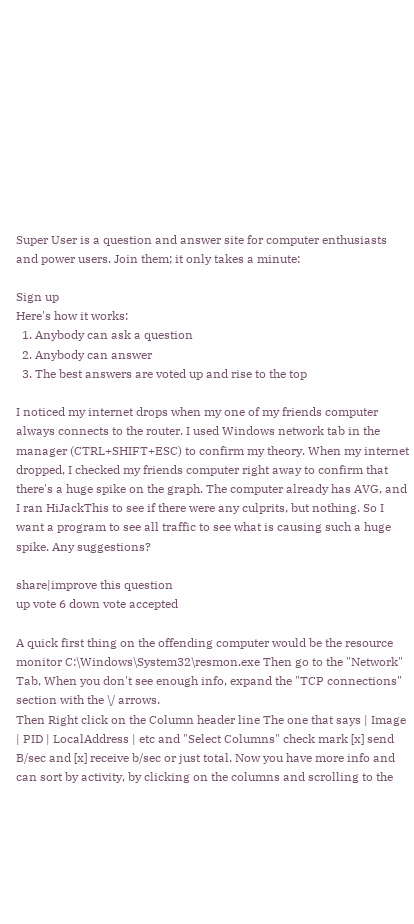Super User is a question and answer site for computer enthusiasts and power users. Join them; it only takes a minute:

Sign up
Here's how it works:
  1. Anybody can ask a question
  2. Anybody can answer
  3. The best answers are voted up and rise to the top

I noticed my internet drops when my one of my friends computer always connects to the router. I used Windows network tab in the manager (CTRL+SHIFT+ESC) to confirm my theory. When my internet dropped, I checked my friends computer right away to confirm that there's a huge spike on the graph. The computer already has AVG, and I ran HiJackThis to see if there were any culprits, but nothing. So I want a program to see all traffic to see what is causing such a huge spike. Any suggestions?

share|improve this question
up vote 6 down vote accepted

A quick first thing on the offending computer would be the resource monitor C:\Windows\System32\resmon.exe Then go to the "Network" Tab, When you don't see enough info, expand the "TCP connections" section with the \/ arrows.
Then Right click on the Column header line The one that says | Image | PID | LocalAddress | etc and "Select Columns" check mark [x] send B/sec and [x] receive b/sec or just total. Now you have more info and can sort by activity, by clicking on the columns and scrolling to the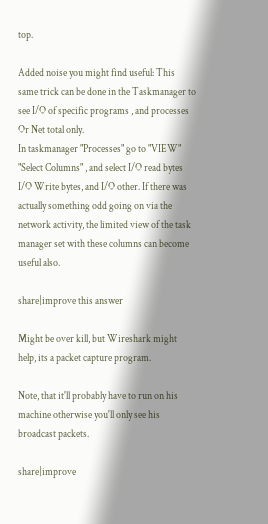top.

Added noise you might find useful: This same trick can be done in the Taskmanager to see I/O of specific programs , and processes Or Net total only.
In taskmanager "Processes" go to "VIEW" "Select Columns" , and select I/O read bytes I/O Write bytes, and I/O other. If there was actually something odd going on via the network activity, the limited view of the task manager set with these columns can become useful also.

share|improve this answer

Might be over kill, but Wireshark might help, its a packet capture program.

Note, that it'll probably have to run on his machine otherwise you'll only see his broadcast packets.

share|improve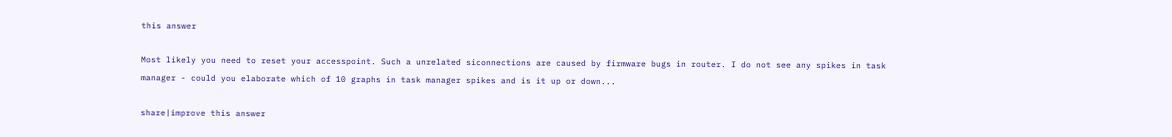this answer

Most likely you need to reset your accesspoint. Such a unrelated siconnections are caused by firmware bugs in router. I do not see any spikes in task manager - could you elaborate which of 10 graphs in task manager spikes and is it up or down...

share|improve this answer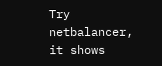Try netbalancer, it shows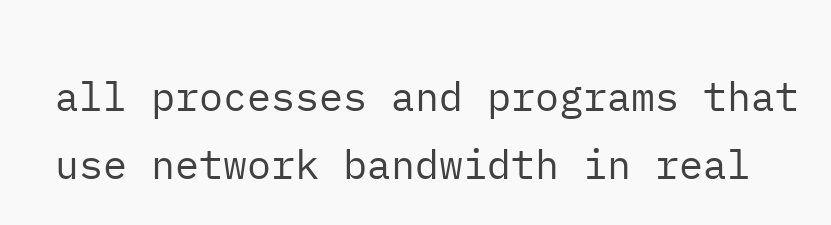all processes and programs that use network bandwidth in real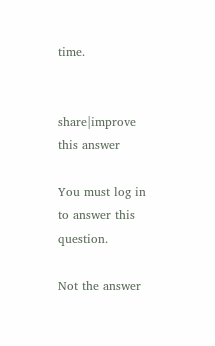time.


share|improve this answer

You must log in to answer this question.

Not the answer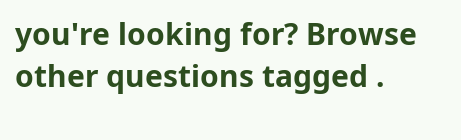you're looking for? Browse other questions tagged .